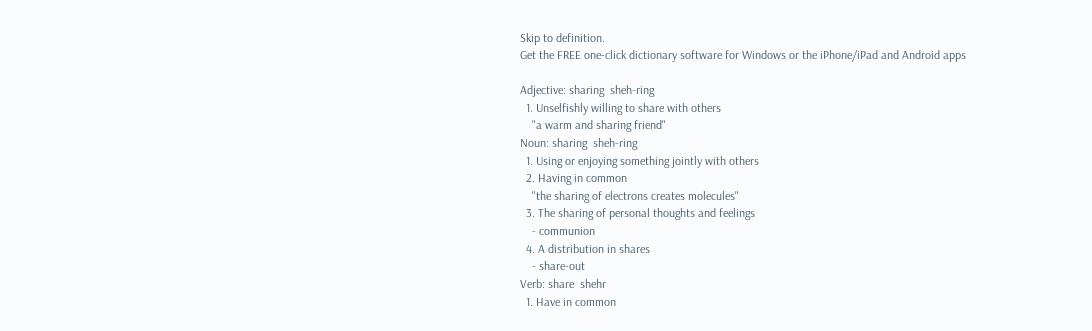Skip to definition.
Get the FREE one-click dictionary software for Windows or the iPhone/iPad and Android apps

Adjective: sharing  sheh-ring
  1. Unselfishly willing to share with others
    "a warm and sharing friend"
Noun: sharing  sheh-ring
  1. Using or enjoying something jointly with others
  2. Having in common
    "the sharing of electrons creates molecules"
  3. The sharing of personal thoughts and feelings
    - communion
  4. A distribution in shares
    - share-out
Verb: share  shehr
  1. Have in common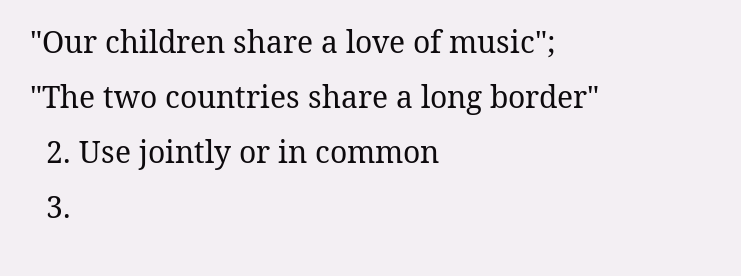"Our children share a love of music"; "The two countries share a long border"
  2. Use jointly or in common
  3.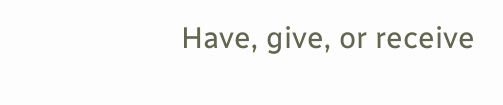Have, give, or receive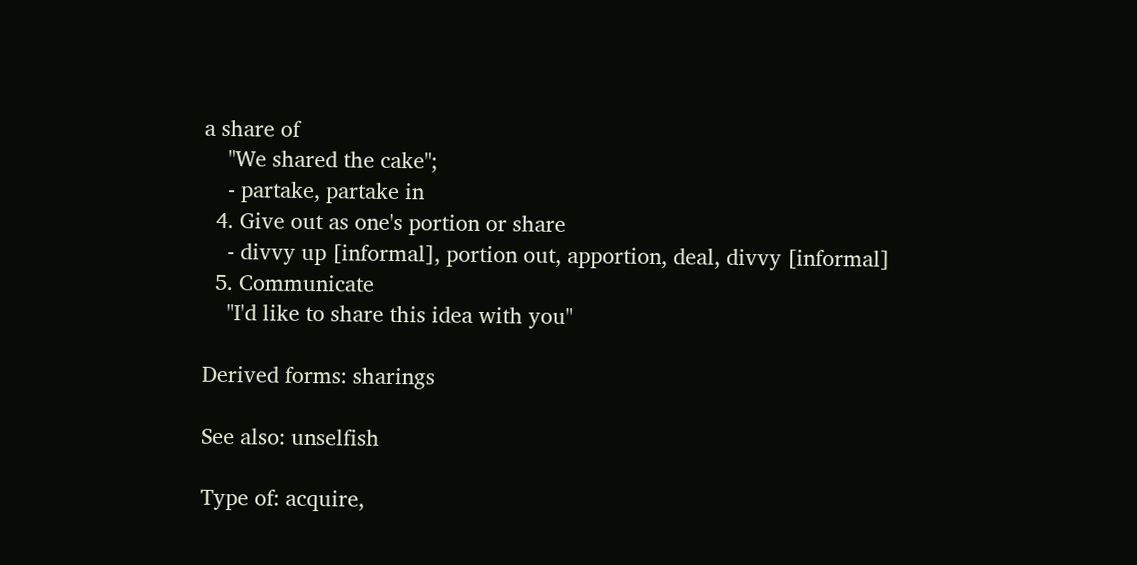a share of
    "We shared the cake";
    - partake, partake in
  4. Give out as one's portion or share
    - divvy up [informal], portion out, apportion, deal, divvy [informal]
  5. Communicate
    "I'd like to share this idea with you"

Derived forms: sharings

See also: unselfish

Type of: acquire,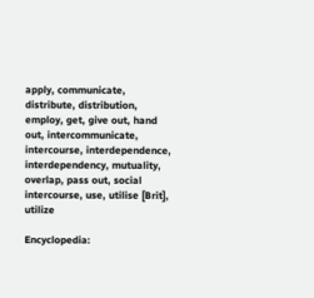apply, communicate, distribute, distribution, employ, get, give out, hand out, intercommunicate, intercourse, interdependence, interdependency, mutuality, overlap, pass out, social intercourse, use, utilise [Brit], utilize

Encyclopedia: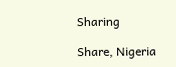Sharing

Share, Nigeria